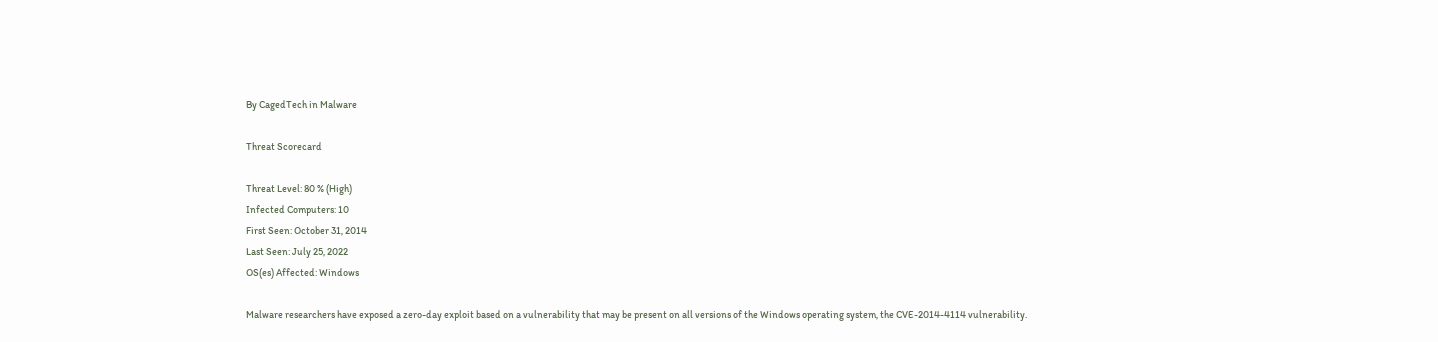By CagedTech in Malware

Threat Scorecard

Threat Level: 80 % (High)
Infected Computers: 10
First Seen: October 31, 2014
Last Seen: July 25, 2022
OS(es) Affected: Windows

Malware researchers have exposed a zero-day exploit based on a vulnerability that may be present on all versions of the Windows operating system, the CVE-2014-4114 vulnerability.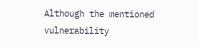Although the mentioned vulnerability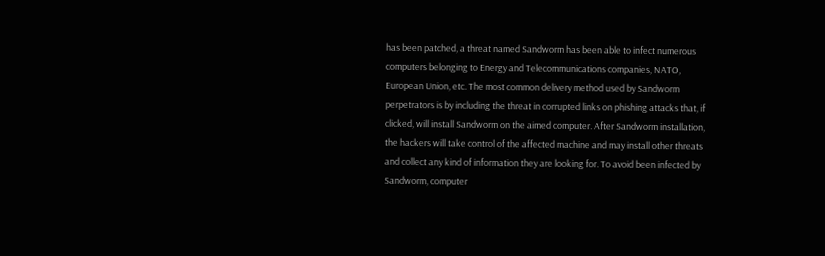has been patched, a threat named Sandworm has been able to infect numerous computers belonging to Energy and Telecommunications companies, NATO, European Union, etc. The most common delivery method used by Sandworm perpetrators is by including the threat in corrupted links on phishing attacks that, if clicked, will install Sandworm on the aimed computer. After Sandworm installation, the hackers will take control of the affected machine and may install other threats and collect any kind of information they are looking for. To avoid been infected by Sandworm, computer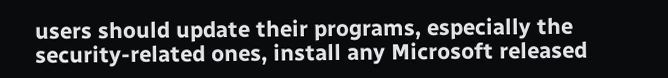users should update their programs, especially the security-related ones, install any Microsoft released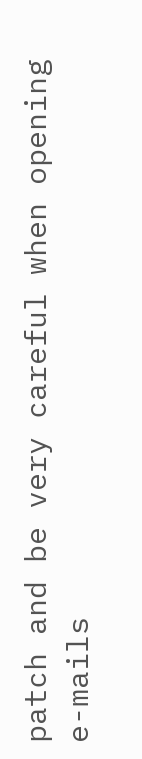patch and be very careful when opening e-mails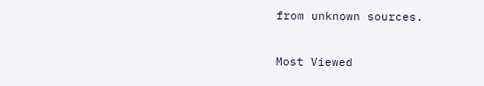from unknown sources.


Most Viewed